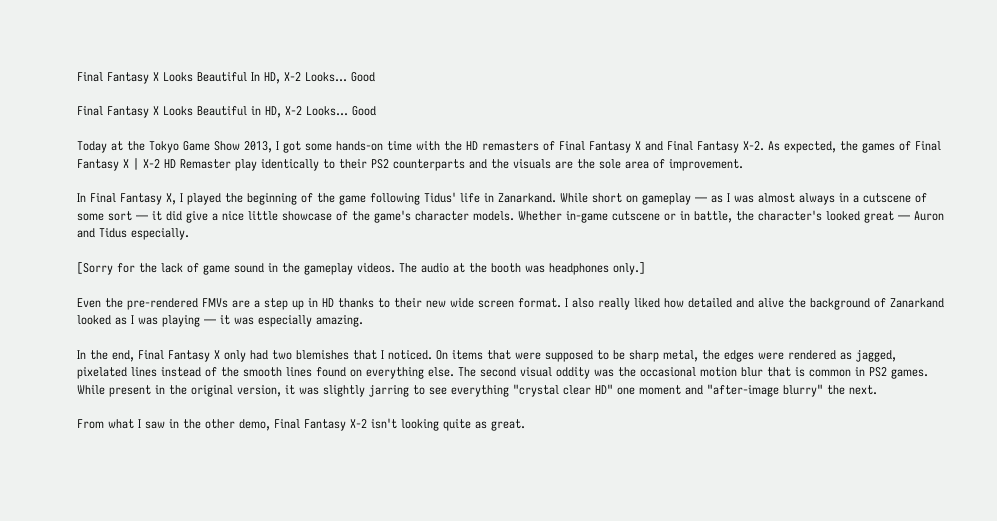Final Fantasy X Looks Beautiful In HD, X-2 Looks... Good

Final Fantasy X Looks Beautiful in HD, X-2 Looks... Good

Today at the Tokyo Game Show 2013, I got some hands-on time with the HD remasters of Final Fantasy X and Final Fantasy X-2. As expected, the games of Final Fantasy X | X-2 HD Remaster play identically to their PS2 counterparts and the visuals are the sole area of improvement.

In Final Fantasy X, I played the beginning of the game following Tidus' life in Zanarkand. While short on gameplay — as I was almost always in a cutscene of some sort — it did give a nice little showcase of the game's character models. Whether in-game cutscene or in battle, the character's looked great — Auron and Tidus especially.

[Sorry for the lack of game sound in the gameplay videos. The audio at the booth was headphones only.]

Even the pre-rendered FMVs are a step up in HD thanks to their new wide screen format. I also really liked how detailed and alive the background of Zanarkand looked as I was playing — it was especially amazing.

In the end, Final Fantasy X only had two blemishes that I noticed. On items that were supposed to be sharp metal, the edges were rendered as jagged, pixelated lines instead of the smooth lines found on everything else. The second visual oddity was the occasional motion blur that is common in PS2 games. While present in the original version, it was slightly jarring to see everything "crystal clear HD" one moment and "after-image blurry" the next.

From what I saw in the other demo, Final Fantasy X-2 isn't looking quite as great.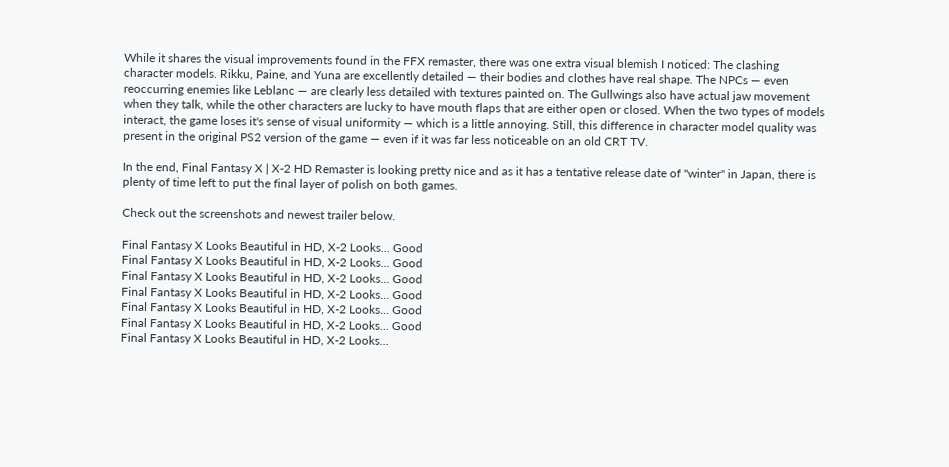While it shares the visual improvements found in the FFX remaster, there was one extra visual blemish I noticed: The clashing character models. Rikku, Paine, and Yuna are excellently detailed — their bodies and clothes have real shape. The NPCs — even reoccurring enemies like Leblanc — are clearly less detailed with textures painted on. The Gullwings also have actual jaw movement when they talk, while the other characters are lucky to have mouth flaps that are either open or closed. When the two types of models interact, the game loses it's sense of visual uniformity — which is a little annoying. Still, this difference in character model quality was present in the original PS2 version of the game — even if it was far less noticeable on an old CRT TV.

In the end, Final Fantasy X | X-2 HD Remaster is looking pretty nice and as it has a tentative release date of "winter" in Japan, there is plenty of time left to put the final layer of polish on both games.

Check out the screenshots and newest trailer below.

Final Fantasy X Looks Beautiful in HD, X-2 Looks... Good
Final Fantasy X Looks Beautiful in HD, X-2 Looks... Good
Final Fantasy X Looks Beautiful in HD, X-2 Looks... Good
Final Fantasy X Looks Beautiful in HD, X-2 Looks... Good
Final Fantasy X Looks Beautiful in HD, X-2 Looks... Good
Final Fantasy X Looks Beautiful in HD, X-2 Looks... Good
Final Fantasy X Looks Beautiful in HD, X-2 Looks...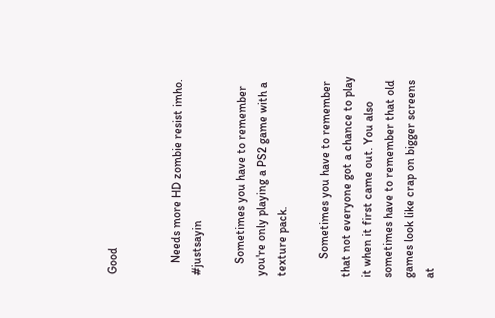Good


    Needs more HD zombie resist imho. #justsayin

    Sometimes you have to remember you're only playing a PS2 game with a texture pack.

      Sometimes you have to remember that not everyone got a chance to play it when it first came out. You also sometimes have to remember that old games look like crap on bigger screens at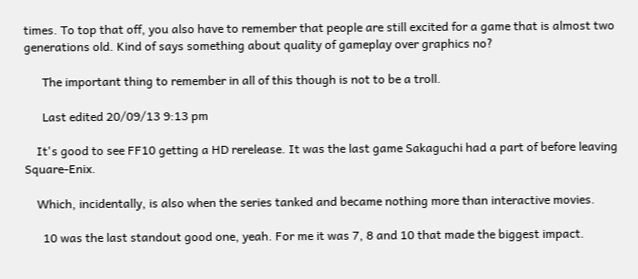times. To top that off, you also have to remember that people are still excited for a game that is almost two generations old. Kind of says something about quality of gameplay over graphics no?

      The important thing to remember in all of this though is not to be a troll.

      Last edited 20/09/13 9:13 pm

    It's good to see FF10 getting a HD rerelease. It was the last game Sakaguchi had a part of before leaving Square-Enix.

    Which, incidentally, is also when the series tanked and became nothing more than interactive movies.

      10 was the last standout good one, yeah. For me it was 7, 8 and 10 that made the biggest impact.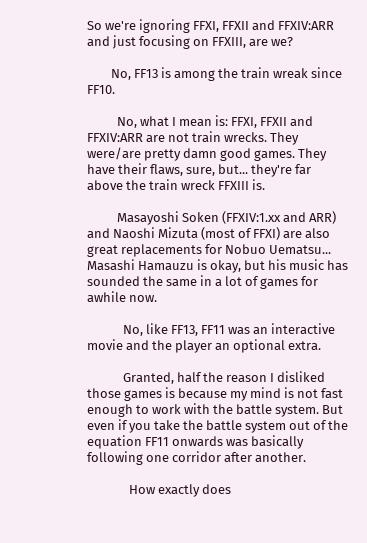So we're ignoring FFXI, FFXII and FFXIV:ARR and just focusing on FFXIII, are we?

        No, FF13 is among the train wreak since FF10.

          No, what I mean is: FFXI, FFXII and FFXIV:ARR are not train wrecks. They were/are pretty damn good games. They have their flaws, sure, but... they're far above the train wreck FFXIII is.

          Masayoshi Soken (FFXIV:1.xx and ARR) and Naoshi Mizuta (most of FFXI) are also great replacements for Nobuo Uematsu... Masashi Hamauzu is okay, but his music has sounded the same in a lot of games for awhile now.

            No, like FF13, FF11 was an interactive movie and the player an optional extra.

            Granted, half the reason I disliked those games is because my mind is not fast enough to work with the battle system. But even if you take the battle system out of the equation FF11 onwards was basically following one corridor after another.

              How exactly does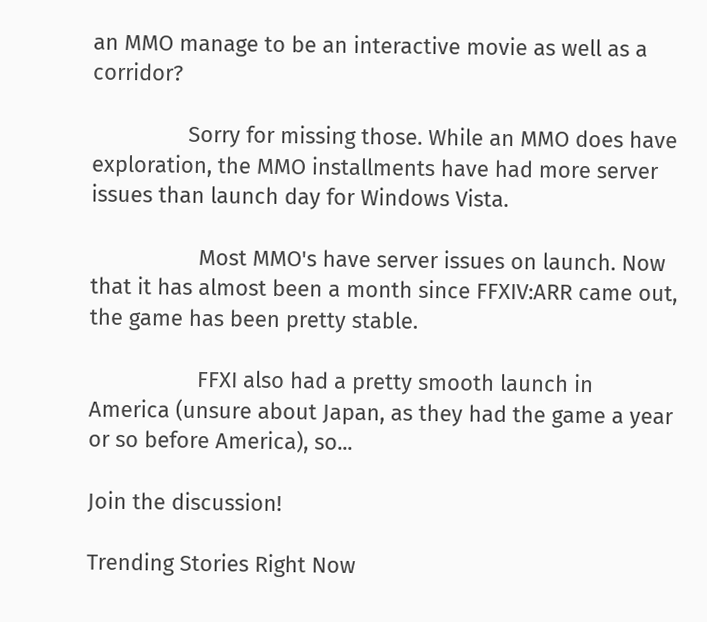an MMO manage to be an interactive movie as well as a corridor?

                Sorry for missing those. While an MMO does have exploration, the MMO installments have had more server issues than launch day for Windows Vista.

                  Most MMO's have server issues on launch. Now that it has almost been a month since FFXIV:ARR came out, the game has been pretty stable.

                  FFXI also had a pretty smooth launch in America (unsure about Japan, as they had the game a year or so before America), so...

Join the discussion!

Trending Stories Right Now